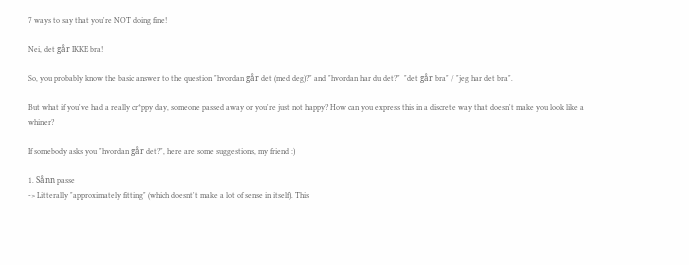7 ways to say that you're NOT doing fine!

Nei, det går IKKE bra!

So, you probably know the basic answer to the question "hvordan går det (med deg)?" and "hvordan har du det?"  "det går bra" / "jeg har det bra".

But what if you've had a really cr*ppy day, someone passed away or you're just not happy? How can you express this in a discrete way that doesn't make you look like a whiner?

If somebody asks you "hvordan går det?", here are some suggestions, my friend :)

1. Sånn passe
-> Litterally "approximately fitting" (which doesnt't make a lot of sense in itself). This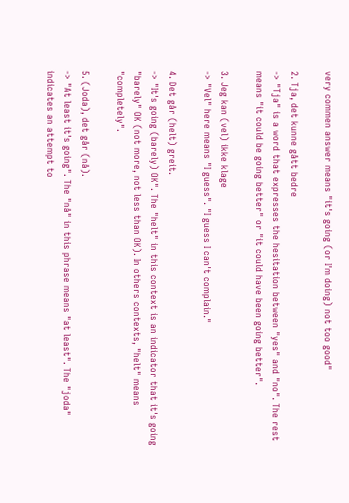very commen answer means "it's going (or I'm doing) not too good"

2. Tja, det kunne gått bedre
-> "Tja" is a word that expresses the hesitation between "yes" and "no". The rest means "it could be going better" or "it could have been going better".

3. Jeg kan (vel) ikke klage
-> "Vel" here means "I guess". "I guess I can't complain."

4. Det går (helt) greit.
-> "It's going (barely) OK". The "helt" in this context is an indicator that it's going "barely" OK (not more, not less than OK). In others contexts, "helt" means "completely".

5. (Joda), det går (nå).
-> "At least it's going". The "nå" in this phrase means "at least". The "joda" indicates an attempt to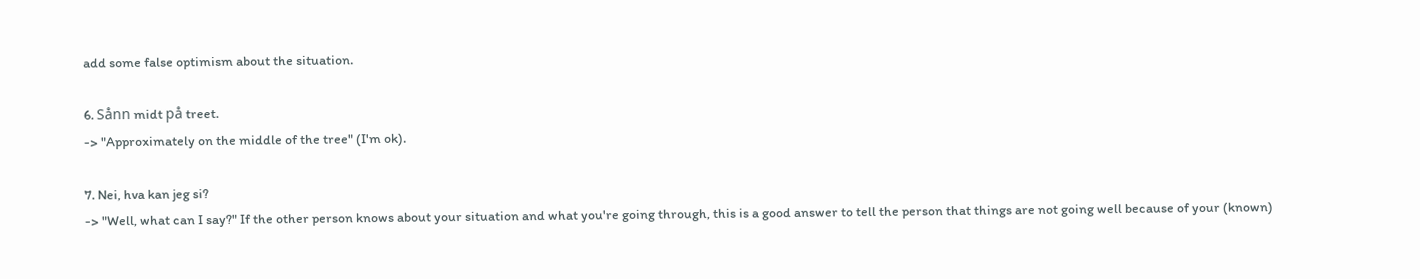add some false optimism about the situation.

6. Sånn midt på treet.
-> "Approximately on the middle of the tree" (I'm ok).

7. Nei, hva kan jeg si?
-> "Well, what can I say?" If the other person knows about your situation and what you're going through, this is a good answer to tell the person that things are not going well because of your (known)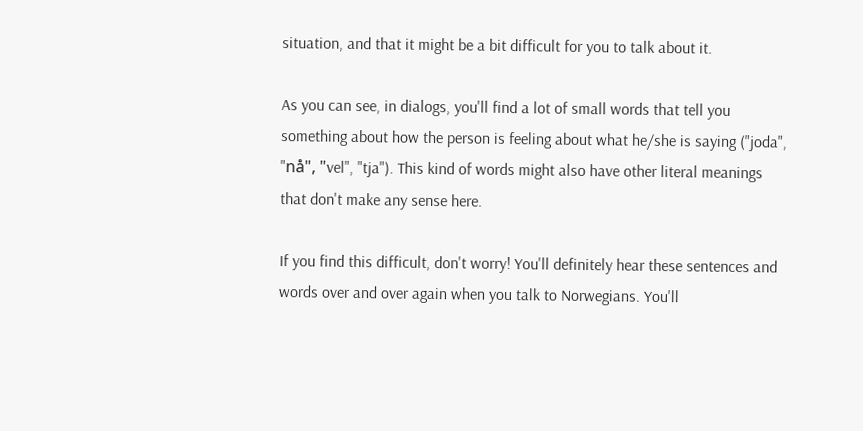situation, and that it might be a bit difficult for you to talk about it.

As you can see, in dialogs, you'll find a lot of small words that tell you something about how the person is feeling about what he/she is saying ("joda", "nå", "vel", "tja"). This kind of words might also have other literal meanings that don't make any sense here.

If you find this difficult, don't worry! You'll definitely hear these sentences and words over and over again when you talk to Norwegians. You'll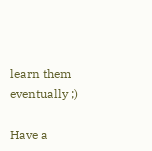learn them eventually ;)

Have a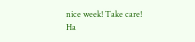nice week! Take care!
Ha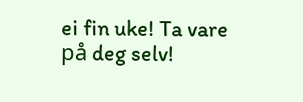ei fin uke! Ta vare på deg selv!